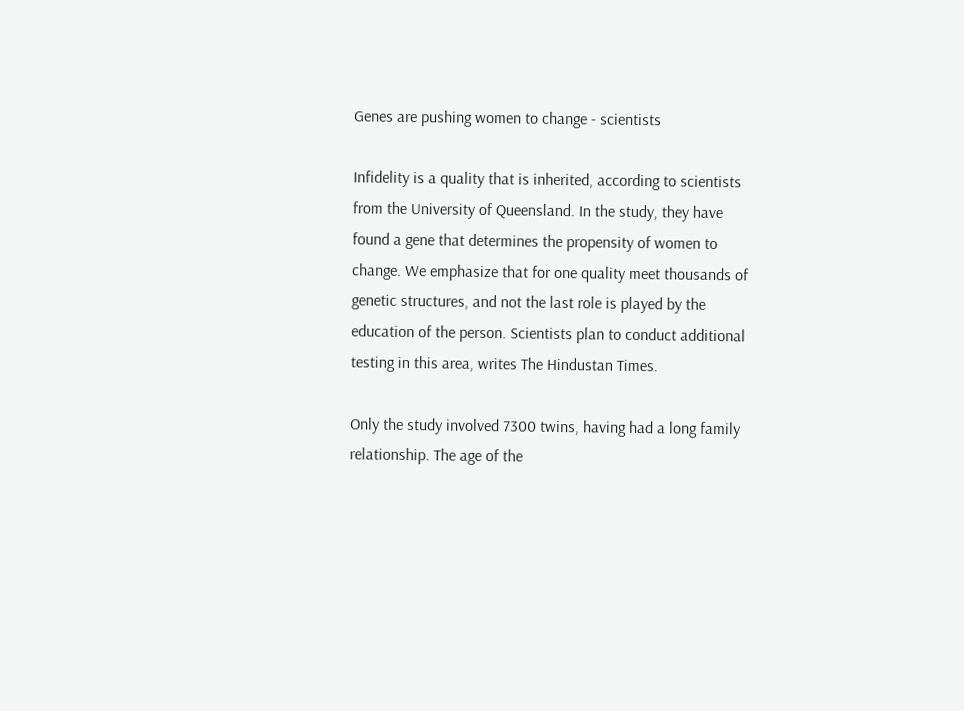Genes are pushing women to change - scientists

Infidelity is a quality that is inherited, according to scientists from the University of Queensland. In the study, they have found a gene that determines the propensity of women to change. We emphasize that for one quality meet thousands of genetic structures, and not the last role is played by the education of the person. Scientists plan to conduct additional testing in this area, writes The Hindustan Times.

Only the study involved 7300 twins, having had a long family relationship. The age of the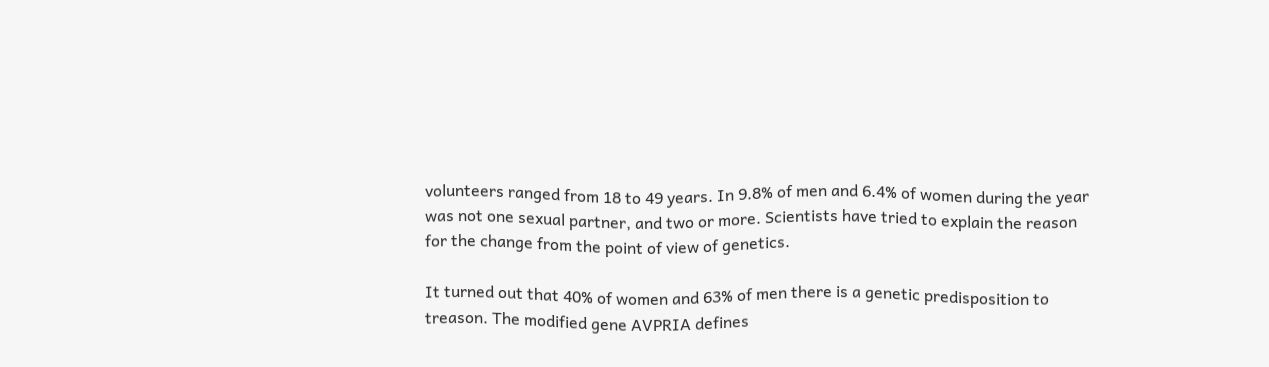volunteers ranged from 18 to 49 years. In 9.8% of men and 6.4% of women during the year was not one sexual partner, and two or more. Scientists have tried to explain the reason for the change from the point of view of genetics.

It turned out that 40% of women and 63% of men there is a genetic predisposition to treason. The modified gene AVPRIA defines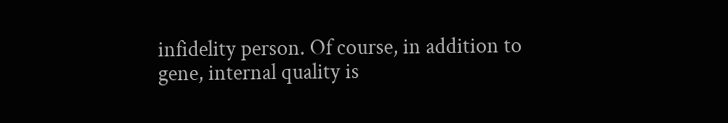infidelity person. Of course, in addition to gene, internal quality is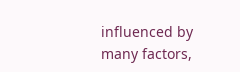influenced by many factors,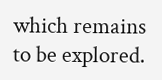which remains to be explored.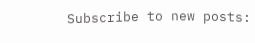Subscribe to new posts: